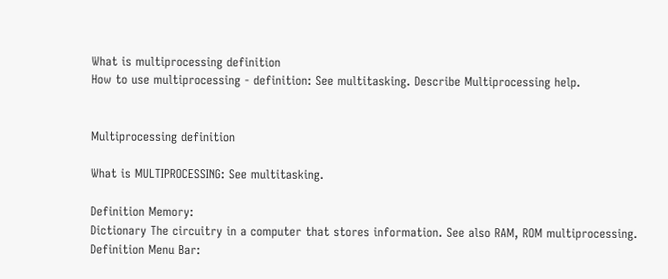What is multiprocessing definition
How to use multiprocessing - definition: See multitasking. Describe Multiprocessing help.


Multiprocessing definition

What is MULTIPROCESSING: See multitasking.

Definition Memory:
Dictionary The circuitry in a computer that stores information. See also RAM, ROM multiprocessing.
Definition Menu Bar: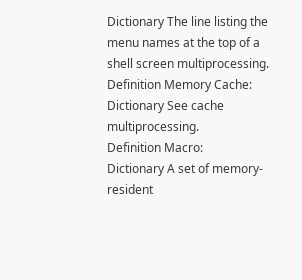Dictionary The line listing the menu names at the top of a shell screen multiprocessing.
Definition Memory Cache:
Dictionary See cache multiprocessing.
Definition Macro:
Dictionary A set of memory-resident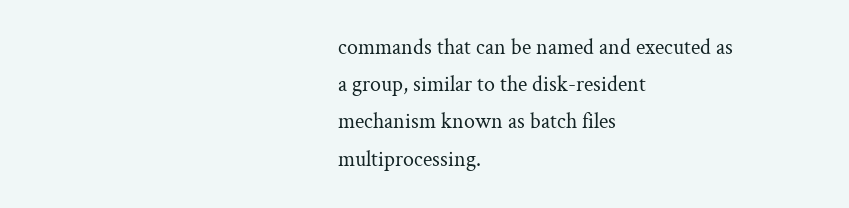commands that can be named and executed as a group, similar to the disk-resident mechanism known as batch files multiprocessing.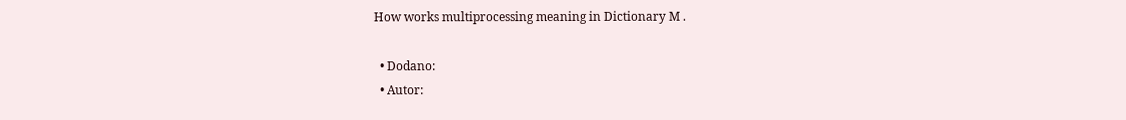How works multiprocessing meaning in Dictionary M .

  • Dodano:
  • Autor: